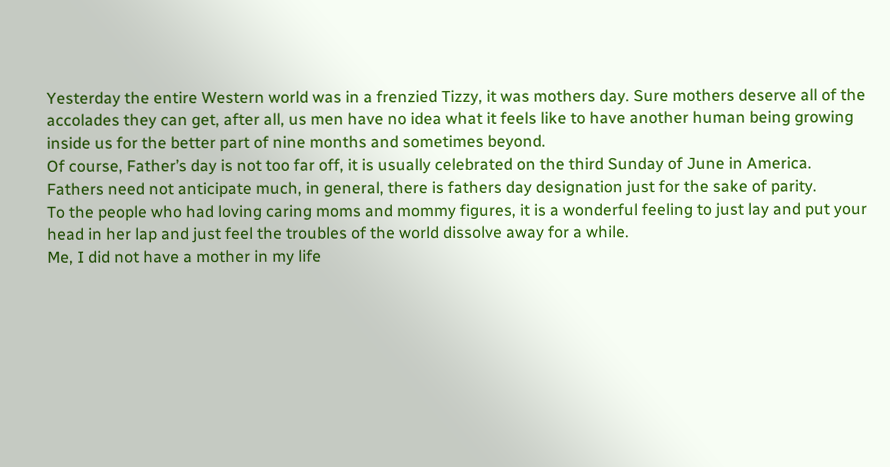Yesterday the entire Western world was in a frenzied Tizzy, it was mothers day. Sure mothers deserve all of the accolades they can get, after all, us men have no idea what it feels like to have another human being growing inside us for the better part of nine months and sometimes beyond.
Of course, Father’s day is not too far off, it is usually celebrated on the third Sunday of June in America.
Fathers need not anticipate much, in general, there is fathers day designation just for the sake of parity.
To the people who had loving caring moms and mommy figures, it is a wonderful feeling to just lay and put your head in her lap and just feel the troubles of the world dissolve away for a while.
Me, I did not have a mother in my life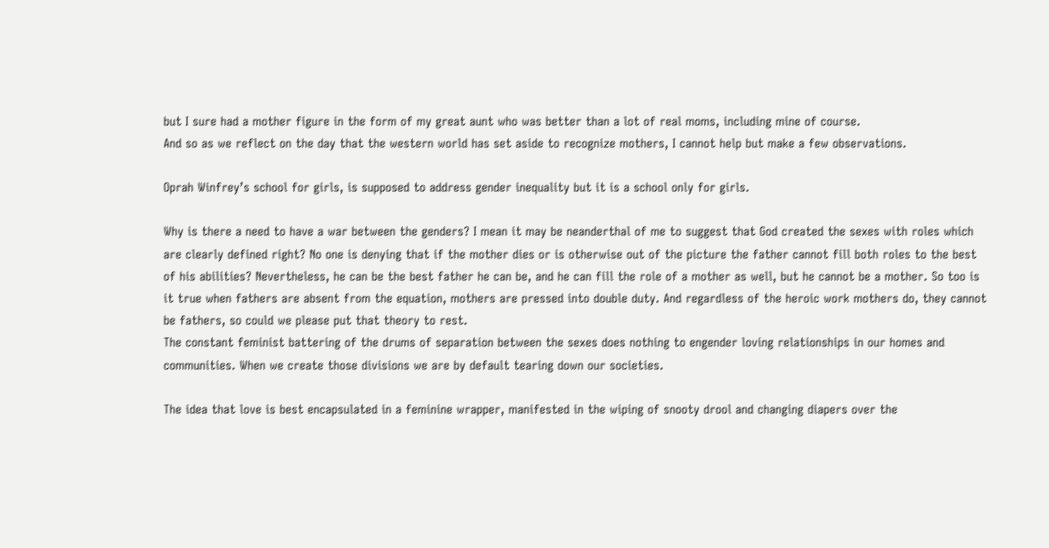but I sure had a mother figure in the form of my great aunt who was better than a lot of real moms, including mine of course.
And so as we reflect on the day that the western world has set aside to recognize mothers, I cannot help but make a few observations.

Oprah Winfrey’s school for girls, is supposed to address gender inequality but it is a school only for girls.

Why is there a need to have a war between the genders? I mean it may be neanderthal of me to suggest that God created the sexes with roles which are clearly defined right? No one is denying that if the mother dies or is otherwise out of the picture the father cannot fill both roles to the best of his abilities? Nevertheless, he can be the best father he can be, and he can fill the role of a mother as well, but he cannot be a mother. So too is it true when fathers are absent from the equation, mothers are pressed into double duty. And regardless of the heroic work mothers do, they cannot be fathers, so could we please put that theory to rest.
The constant feminist battering of the drums of separation between the sexes does nothing to engender loving relationships in our homes and communities. When we create those divisions we are by default tearing down our societies.

The idea that love is best encapsulated in a feminine wrapper, manifested in the wiping of snooty drool and changing diapers over the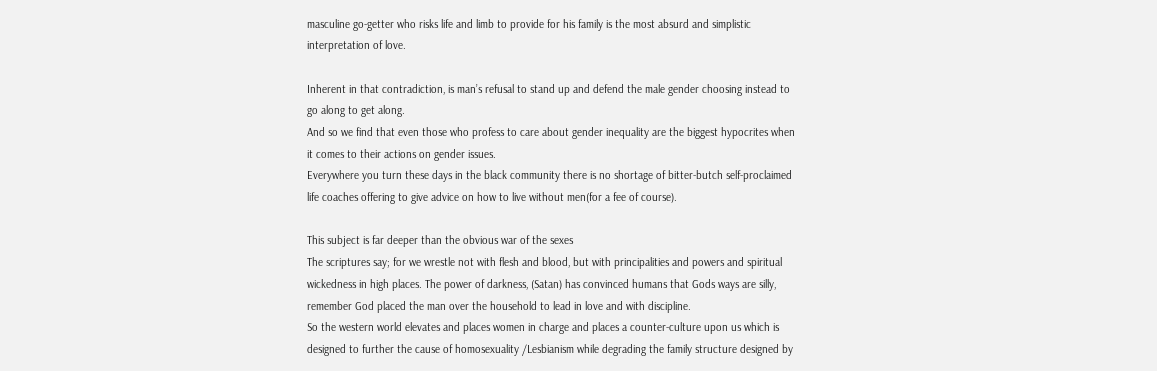masculine go-getter who risks life and limb to provide for his family is the most absurd and simplistic interpretation of love.

Inherent in that contradiction, is man’s refusal to stand up and defend the male gender choosing instead to go along to get along.
And so we find that even those who profess to care about gender inequality are the biggest hypocrites when it comes to their actions on gender issues.
Everywhere you turn these days in the black community there is no shortage of bitter-butch self-proclaimed life coaches offering to give advice on how to live without men(for a fee of course).

This subject is far deeper than the obvious war of the sexes
The scriptures say; for we wrestle not with flesh and blood, but with principalities and powers and spiritual wickedness in high places. The power of darkness, (Satan) has convinced humans that Gods ways are silly, remember God placed the man over the household to lead in love and with discipline.
So the western world elevates and places women in charge and places a counter-culture upon us which is designed to further the cause of homosexuality /Lesbianism while degrading the family structure designed by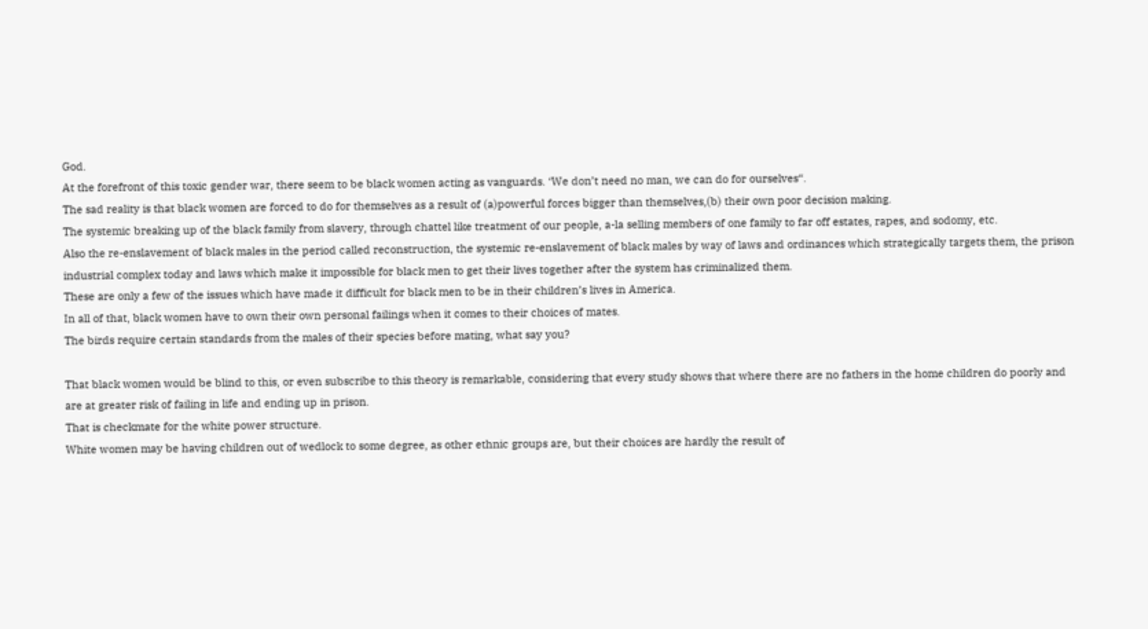God.
At the forefront of this toxic gender war, there seem to be black women acting as vanguards. ‘We don’t need no man, we can do for ourselves“.
The sad reality is that black women are forced to do for themselves as a result of (a)powerful forces bigger than themselves,(b) their own poor decision making.
The systemic breaking up of the black family from slavery, through chattel like treatment of our people, a-la selling members of one family to far off estates, rapes, and sodomy, etc.
Also the re-enslavement of black males in the period called reconstruction, the systemic re-enslavement of black males by way of laws and ordinances which strategically targets them, the prison industrial complex today and laws which make it impossible for black men to get their lives together after the system has criminalized them.
These are only a few of the issues which have made it difficult for black men to be in their children’s lives in America.
In all of that, black women have to own their own personal failings when it comes to their choices of mates.
The birds require certain standards from the males of their species before mating, what say you?

That black women would be blind to this, or even subscribe to this theory is remarkable, considering that every study shows that where there are no fathers in the home children do poorly and are at greater risk of failing in life and ending up in prison.
That is checkmate for the white power structure.
White women may be having children out of wedlock to some degree, as other ethnic groups are, but their choices are hardly the result of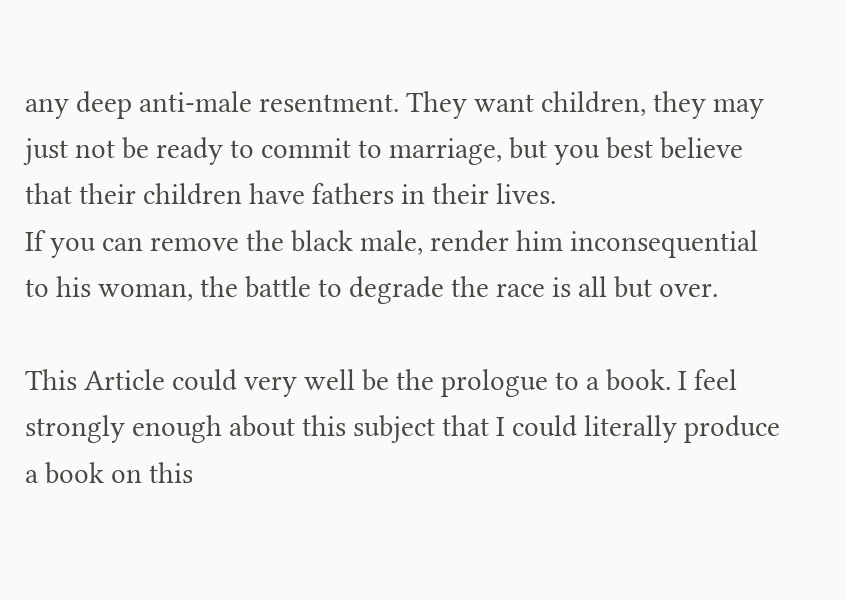any deep anti-male resentment. They want children, they may just not be ready to commit to marriage, but you best believe that their children have fathers in their lives.
If you can remove the black male, render him inconsequential to his woman, the battle to degrade the race is all but over.

This Article could very well be the prologue to a book. I feel strongly enough about this subject that I could literally produce a book on this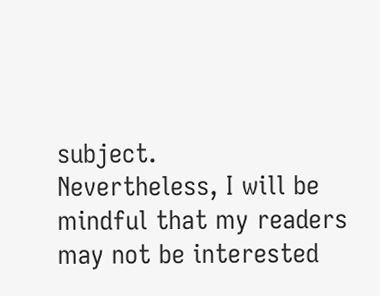subject.
Nevertheless, I will be mindful that my readers may not be interested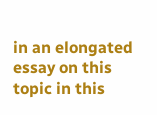in an elongated essay on this topic in this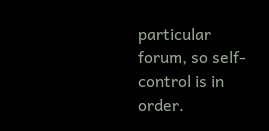particular forum, so self-control is in order.